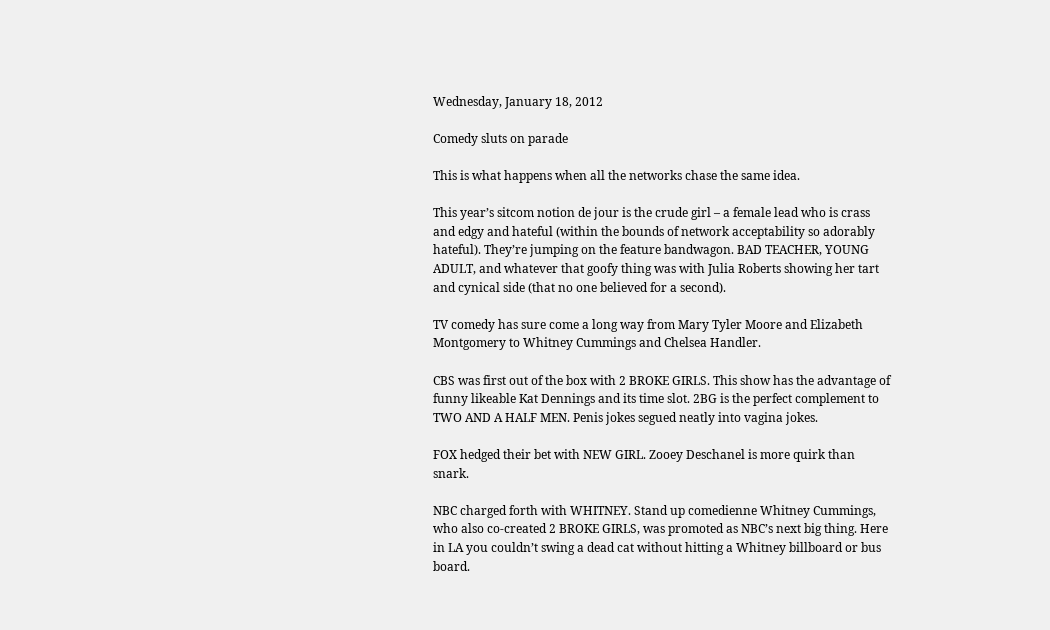Wednesday, January 18, 2012

Comedy sluts on parade

This is what happens when all the networks chase the same idea.

This year’s sitcom notion de jour is the crude girl – a female lead who is crass and edgy and hateful (within the bounds of network acceptability so adorably hateful). They’re jumping on the feature bandwagon. BAD TEACHER, YOUNG ADULT, and whatever that goofy thing was with Julia Roberts showing her tart and cynical side (that no one believed for a second).

TV comedy has sure come a long way from Mary Tyler Moore and Elizabeth Montgomery to Whitney Cummings and Chelsea Handler.

CBS was first out of the box with 2 BROKE GIRLS. This show has the advantage of funny likeable Kat Dennings and its time slot. 2BG is the perfect complement to TWO AND A HALF MEN. Penis jokes segued neatly into vagina jokes.

FOX hedged their bet with NEW GIRL. Zooey Deschanel is more quirk than snark.

NBC charged forth with WHITNEY. Stand up comedienne Whitney Cummings, who also co-created 2 BROKE GIRLS, was promoted as NBC’s next big thing. Here in LA you couldn’t swing a dead cat without hitting a Whitney billboard or bus board.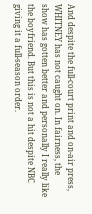And despite the full-court print and on-air press, WHITNEY has not caught on. In fairness, the show has gotten better and personally I really like the boyfriend. But this is not a hit despite NBC giving it a full-season order.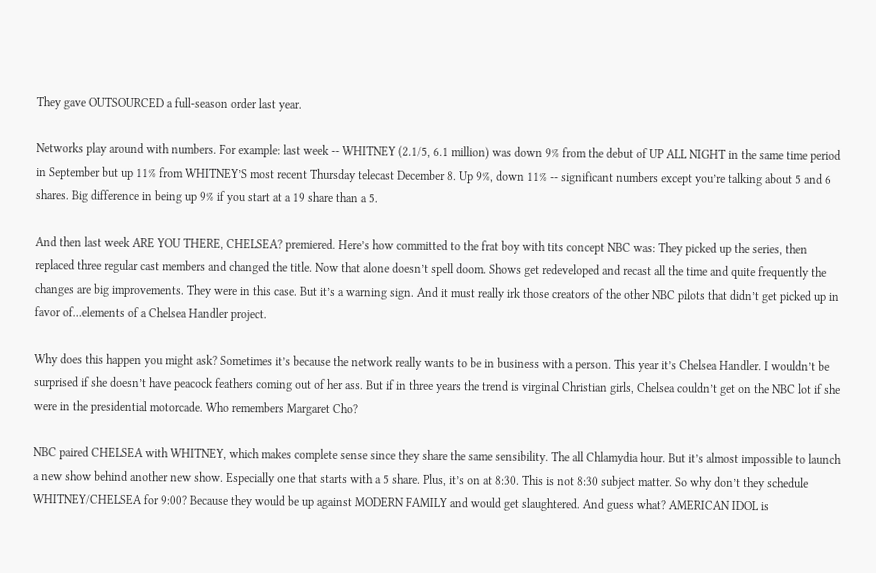They gave OUTSOURCED a full-season order last year.

Networks play around with numbers. For example: last week -- WHITNEY (2.1/5, 6.1 million) was down 9% from the debut of UP ALL NIGHT in the same time period in September but up 11% from WHITNEY’S most recent Thursday telecast December 8. Up 9%, down 11% -- significant numbers except you’re talking about 5 and 6 shares. Big difference in being up 9% if you start at a 19 share than a 5.

And then last week ARE YOU THERE, CHELSEA? premiered. Here’s how committed to the frat boy with tits concept NBC was: They picked up the series, then replaced three regular cast members and changed the title. Now that alone doesn’t spell doom. Shows get redeveloped and recast all the time and quite frequently the changes are big improvements. They were in this case. But it’s a warning sign. And it must really irk those creators of the other NBC pilots that didn’t get picked up in favor of…elements of a Chelsea Handler project.

Why does this happen you might ask? Sometimes it’s because the network really wants to be in business with a person. This year it’s Chelsea Handler. I wouldn’t be surprised if she doesn’t have peacock feathers coming out of her ass. But if in three years the trend is virginal Christian girls, Chelsea couldn’t get on the NBC lot if she were in the presidential motorcade. Who remembers Margaret Cho?

NBC paired CHELSEA with WHITNEY, which makes complete sense since they share the same sensibility. The all Chlamydia hour. But it’s almost impossible to launch a new show behind another new show. Especially one that starts with a 5 share. Plus, it’s on at 8:30. This is not 8:30 subject matter. So why don’t they schedule WHITNEY/CHELSEA for 9:00? Because they would be up against MODERN FAMILY and would get slaughtered. And guess what? AMERICAN IDOL is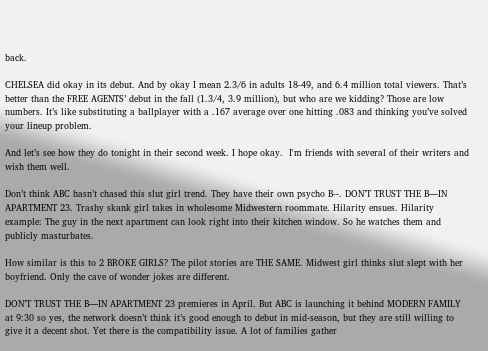back.

CHELSEA did okay in its debut. And by okay I mean 2.3/6 in adults 18-49, and 6.4 million total viewers. That’s better than the FREE AGENTS’ debut in the fall (1.3/4, 3.9 million), but who are we kidding? Those are low numbers. It’s like substituting a ballplayer with a .167 average over one hitting .083 and thinking you’ve solved your lineup problem.

And let’s see how they do tonight in their second week. I hope okay.  I'm friends with several of their writers and wish them well.

Don’t think ABC hasn’t chased this slut girl trend. They have their own psycho B--. DON’T TRUST THE B—IN APARTMENT 23. Trashy skank girl takes in wholesome Midwestern roommate. Hilarity ensues. Hilarity example: The guy in the next apartment can look right into their kitchen window. So he watches them and publicly masturbates.

How similar is this to 2 BROKE GIRLS? The pilot stories are THE SAME. Midwest girl thinks slut slept with her boyfriend. Only the cave of wonder jokes are different.

DON’T TRUST THE B—IN APARTMENT 23 premieres in April. But ABC is launching it behind MODERN FAMILY at 9:30 so yes, the network doesn’t think it’s good enough to debut in mid-season, but they are still willing to give it a decent shot. Yet there is the compatibility issue. A lot of families gather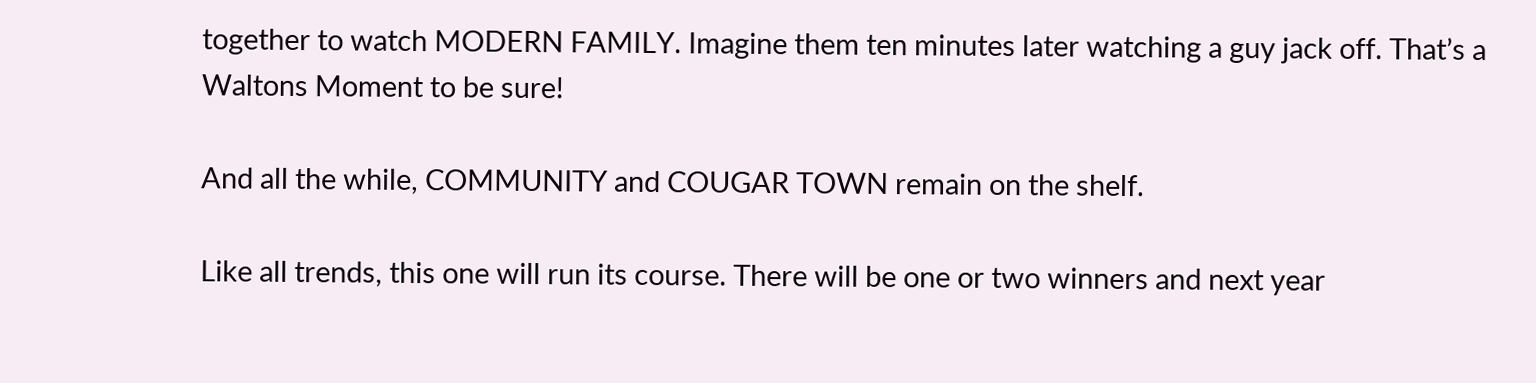together to watch MODERN FAMILY. Imagine them ten minutes later watching a guy jack off. That’s a Waltons Moment to be sure!

And all the while, COMMUNITY and COUGAR TOWN remain on the shelf.

Like all trends, this one will run its course. There will be one or two winners and next year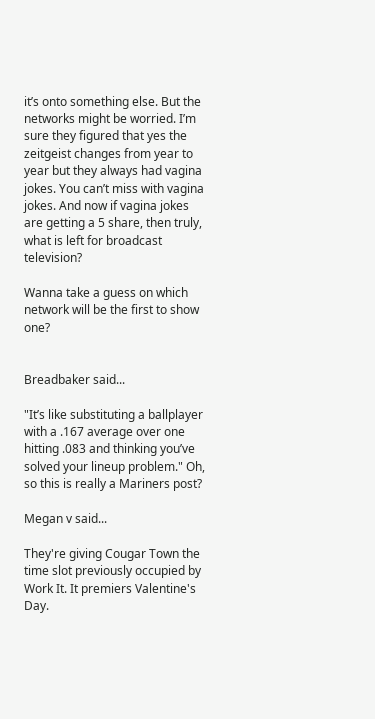it’s onto something else. But the networks might be worried. I’m sure they figured that yes the zeitgeist changes from year to year but they always had vagina jokes. You can’t miss with vagina jokes. And now if vagina jokes are getting a 5 share, then truly, what is left for broadcast television?

Wanna take a guess on which network will be the first to show one?


Breadbaker said...

"It’s like substituting a ballplayer with a .167 average over one hitting .083 and thinking you’ve solved your lineup problem." Oh, so this is really a Mariners post?

Megan v said...

They're giving Cougar Town the time slot previously occupied by Work It. It premiers Valentine's Day.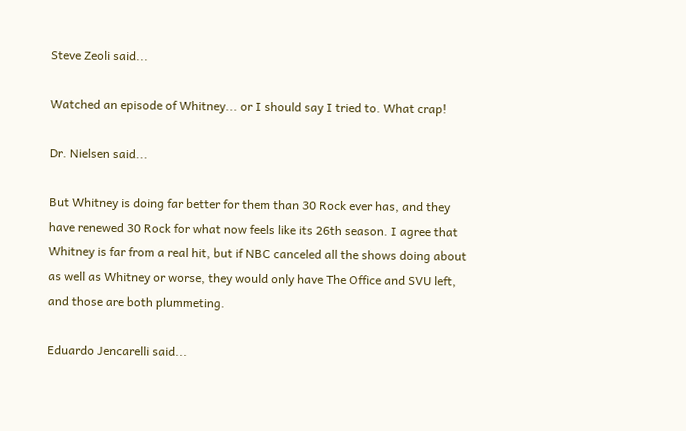Steve Zeoli said...

Watched an episode of Whitney... or I should say I tried to. What crap!

Dr. Nielsen said...

But Whitney is doing far better for them than 30 Rock ever has, and they have renewed 30 Rock for what now feels like its 26th season. I agree that Whitney is far from a real hit, but if NBC canceled all the shows doing about as well as Whitney or worse, they would only have The Office and SVU left, and those are both plummeting.

Eduardo Jencarelli said...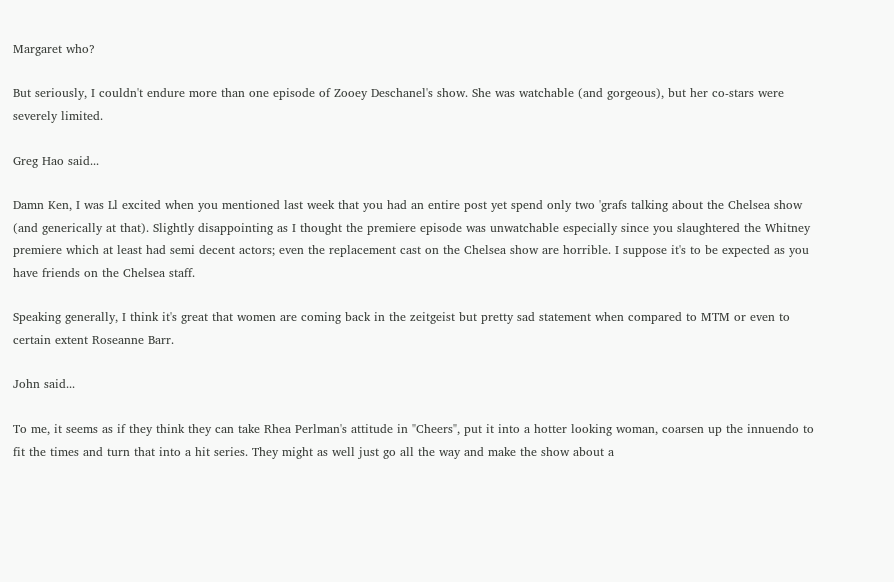Margaret who?

But seriously, I couldn't endure more than one episode of Zooey Deschanel's show. She was watchable (and gorgeous), but her co-stars were severely limited.

Greg Hao said...

Damn Ken, I was Ll excited when you mentioned last week that you had an entire post yet spend only two 'grafs talking about the Chelsea show (and generically at that). Slightly disappointing as I thought the premiere episode was unwatchable especially since you slaughtered the Whitney premiere which at least had semi decent actors; even the replacement cast on the Chelsea show are horrible. I suppose it's to be expected as you have friends on the Chelsea staff.

Speaking generally, I think it's great that women are coming back in the zeitgeist but pretty sad statement when compared to MTM or even to certain extent Roseanne Barr.

John said...

To me, it seems as if they think they can take Rhea Perlman's attitude in "Cheers", put it into a hotter looking woman, coarsen up the innuendo to fit the times and turn that into a hit series. They might as well just go all the way and make the show about a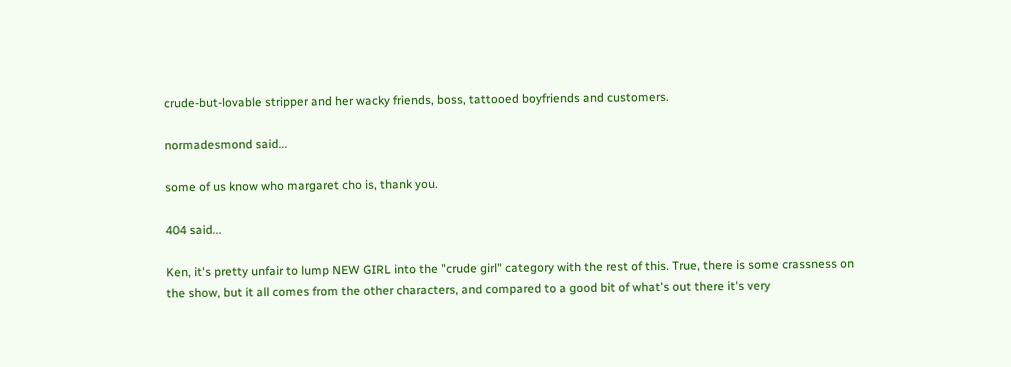crude-but-lovable stripper and her wacky friends, boss, tattooed boyfriends and customers.

normadesmond said...

some of us know who margaret cho is, thank you.

404 said...

Ken, it's pretty unfair to lump NEW GIRL into the "crude girl" category with the rest of this. True, there is some crassness on the show, but it all comes from the other characters, and compared to a good bit of what's out there it's very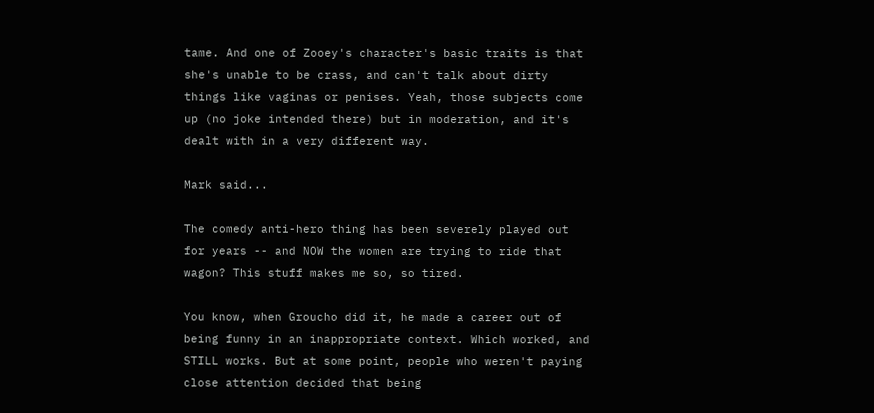tame. And one of Zooey's character's basic traits is that she's unable to be crass, and can't talk about dirty things like vaginas or penises. Yeah, those subjects come up (no joke intended there) but in moderation, and it's dealt with in a very different way.

Mark said...

The comedy anti-hero thing has been severely played out for years -- and NOW the women are trying to ride that wagon? This stuff makes me so, so tired.

You know, when Groucho did it, he made a career out of being funny in an inappropriate context. Which worked, and STILL works. But at some point, people who weren't paying close attention decided that being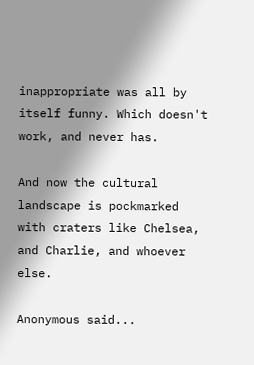inappropriate was all by itself funny. Which doesn't work, and never has.

And now the cultural landscape is pockmarked with craters like Chelsea, and Charlie, and whoever else.

Anonymous said...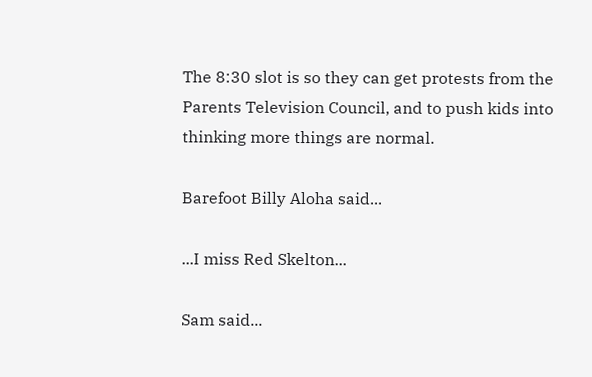The 8:30 slot is so they can get protests from the Parents Television Council, and to push kids into thinking more things are normal.

Barefoot Billy Aloha said...

...I miss Red Skelton...

Sam said...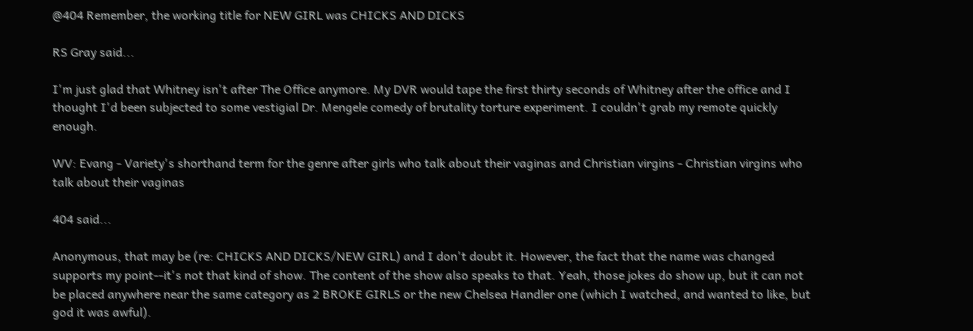@404 Remember, the working title for NEW GIRL was CHICKS AND DICKS

RS Gray said...

I'm just glad that Whitney isn't after The Office anymore. My DVR would tape the first thirty seconds of Whitney after the office and I thought I'd been subjected to some vestigial Dr. Mengele comedy of brutality torture experiment. I couldn't grab my remote quickly enough.

WV: Evang - Variety's shorthand term for the genre after girls who talk about their vaginas and Christian virgins - Christian virgins who talk about their vaginas

404 said...

Anonymous, that may be (re: CHICKS AND DICKS/NEW GIRL) and I don't doubt it. However, the fact that the name was changed supports my point--it's not that kind of show. The content of the show also speaks to that. Yeah, those jokes do show up, but it can not be placed anywhere near the same category as 2 BROKE GIRLS or the new Chelsea Handler one (which I watched, and wanted to like, but god it was awful).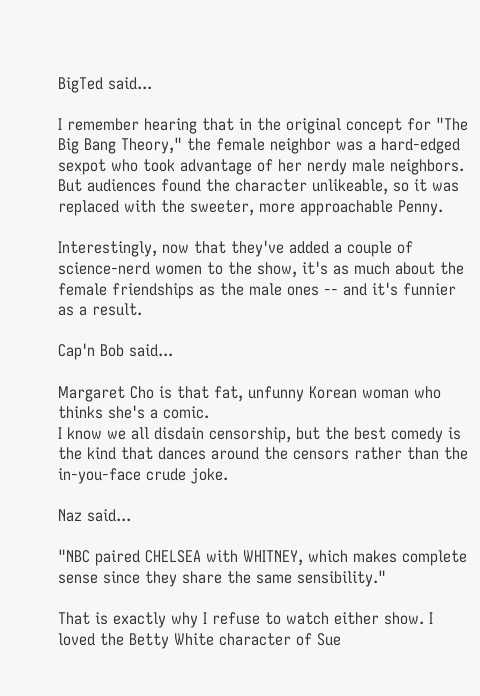BigTed said...

I remember hearing that in the original concept for "The Big Bang Theory," the female neighbor was a hard-edged sexpot who took advantage of her nerdy male neighbors. But audiences found the character unlikeable, so it was replaced with the sweeter, more approachable Penny.

Interestingly, now that they've added a couple of science-nerd women to the show, it's as much about the female friendships as the male ones -- and it's funnier as a result.

Cap'n Bob said...

Margaret Cho is that fat, unfunny Korean woman who thinks she's a comic.
I know we all disdain censorship, but the best comedy is the kind that dances around the censors rather than the in-you-face crude joke.

Naz said...

"NBC paired CHELSEA with WHITNEY, which makes complete sense since they share the same sensibility."

That is exactly why I refuse to watch either show. I loved the Betty White character of Sue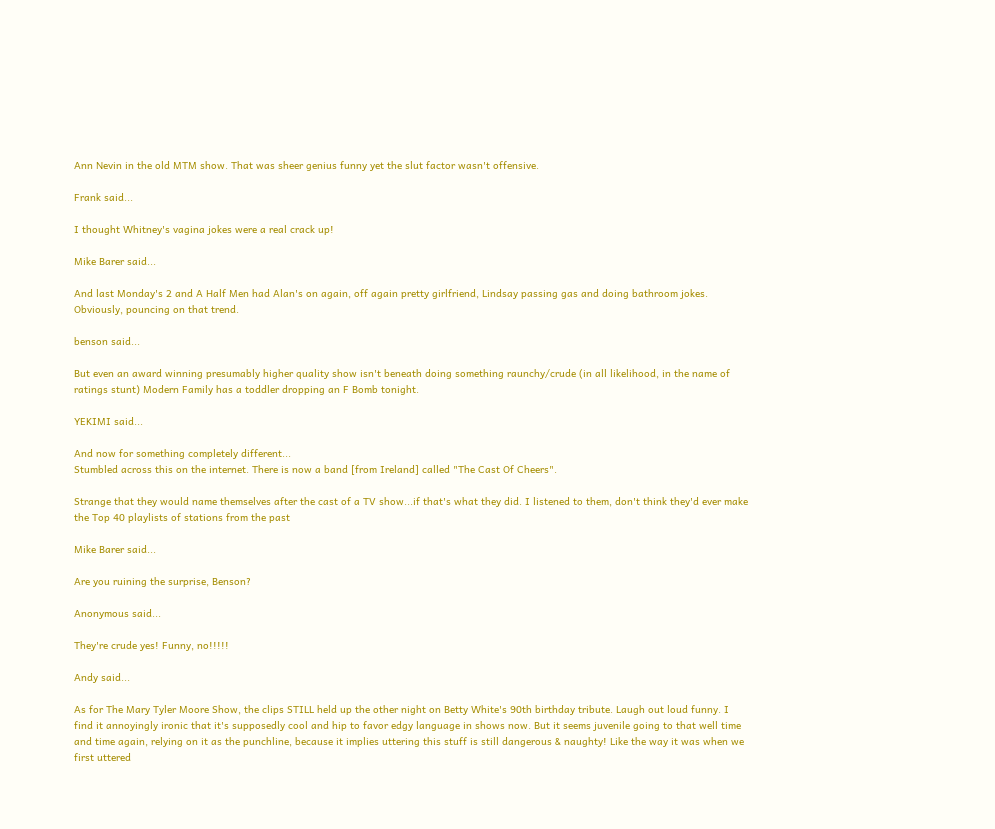Ann Nevin in the old MTM show. That was sheer genius funny yet the slut factor wasn't offensive.

Frank said...

I thought Whitney's vagina jokes were a real crack up!

Mike Barer said...

And last Monday's 2 and A Half Men had Alan's on again, off again pretty girlfriend, Lindsay passing gas and doing bathroom jokes.
Obviously, pouncing on that trend.

benson said...

But even an award winning presumably higher quality show isn't beneath doing something raunchy/crude (in all likelihood, in the name of ratings stunt) Modern Family has a toddler dropping an F Bomb tonight.

YEKIMI said...

And now for something completely different...
Stumbled across this on the internet. There is now a band [from Ireland] called "The Cast Of Cheers".

Strange that they would name themselves after the cast of a TV show...if that's what they did. I listened to them, don't think they'd ever make the Top 40 playlists of stations from the past

Mike Barer said...

Are you ruining the surprise, Benson?

Anonymous said...

They're crude yes! Funny, no!!!!!

Andy said...

As for The Mary Tyler Moore Show, the clips STILL held up the other night on Betty White's 90th birthday tribute. Laugh out loud funny. I find it annoyingly ironic that it's supposedly cool and hip to favor edgy language in shows now. But it seems juvenile going to that well time and time again, relying on it as the punchline, because it implies uttering this stuff is still dangerous & naughty! Like the way it was when we first uttered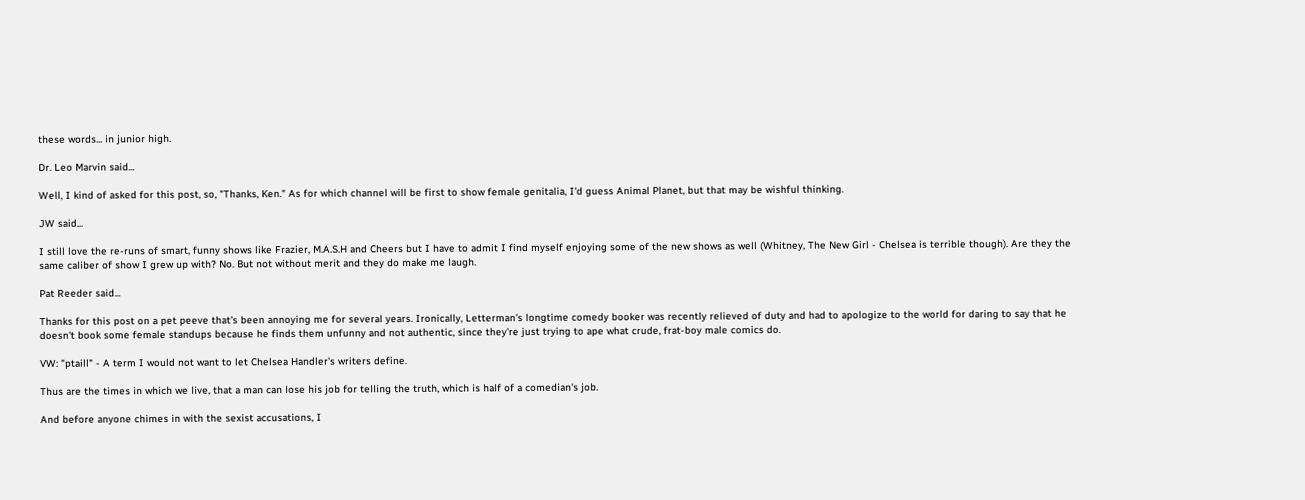these words... in junior high.

Dr. Leo Marvin said...

Well, I kind of asked for this post, so, "Thanks, Ken." As for which channel will be first to show female genitalia, I'd guess Animal Planet, but that may be wishful thinking.

JW said...

I still love the re-runs of smart, funny shows like Frazier, M.A.S.H and Cheers but I have to admit I find myself enjoying some of the new shows as well (Whitney, The New Girl - Chelsea is terrible though). Are they the same caliber of show I grew up with? No. But not without merit and they do make me laugh.

Pat Reeder said...

Thanks for this post on a pet peeve that's been annoying me for several years. Ironically, Letterman's longtime comedy booker was recently relieved of duty and had to apologize to the world for daring to say that he doesn't book some female standups because he finds them unfunny and not authentic, since they're just trying to ape what crude, frat-boy male comics do.

VW: "ptaill" - A term I would not want to let Chelsea Handler's writers define.

Thus are the times in which we live, that a man can lose his job for telling the truth, which is half of a comedian's job.

And before anyone chimes in with the sexist accusations, I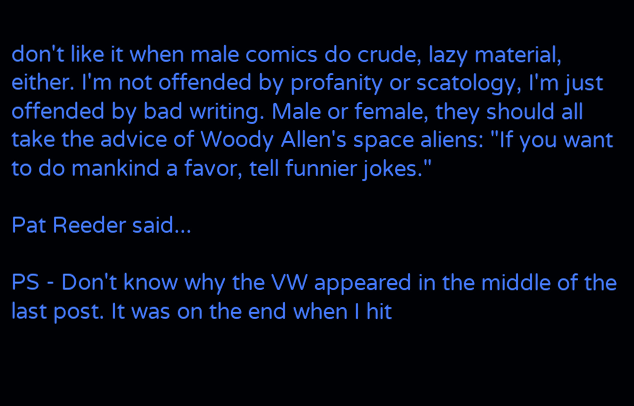don't like it when male comics do crude, lazy material, either. I'm not offended by profanity or scatology, I'm just offended by bad writing. Male or female, they should all take the advice of Woody Allen's space aliens: "If you want to do mankind a favor, tell funnier jokes."

Pat Reeder said...

PS - Don't know why the VW appeared in the middle of the last post. It was on the end when I hit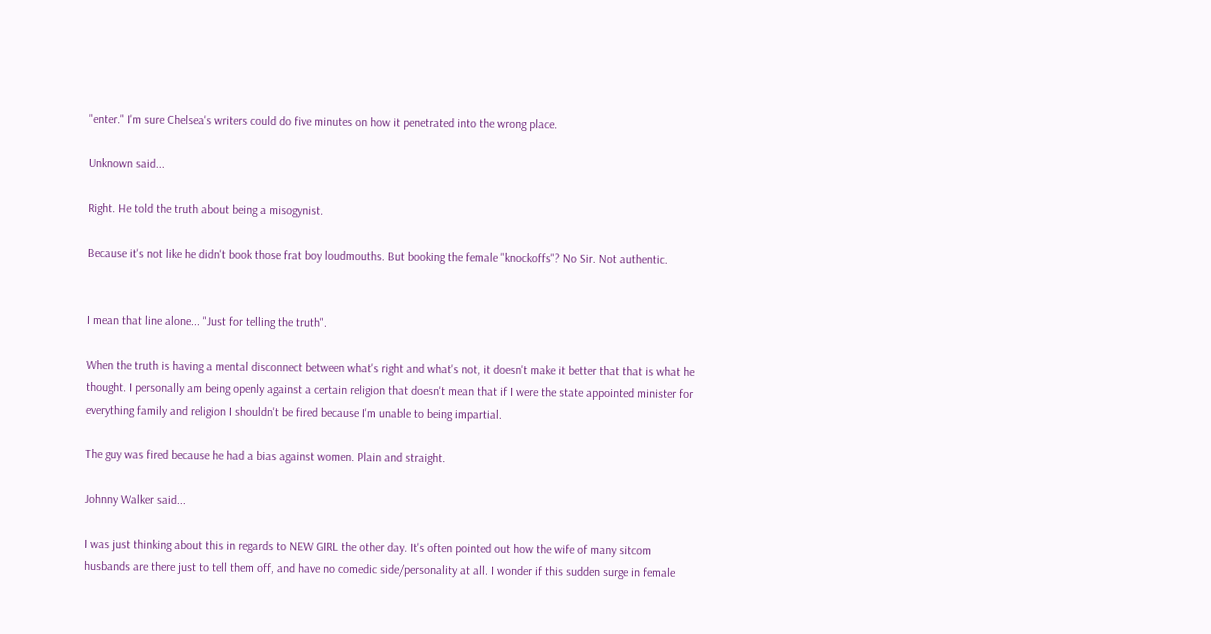"enter." I'm sure Chelsea's writers could do five minutes on how it penetrated into the wrong place.

Unknown said...

Right. He told the truth about being a misogynist.

Because it's not like he didn't book those frat boy loudmouths. But booking the female "knockoffs"? No Sir. Not authentic.


I mean that line alone... "Just for telling the truth".

When the truth is having a mental disconnect between what's right and what's not, it doesn't make it better that that is what he thought. I personally am being openly against a certain religion that doesn't mean that if I were the state appointed minister for everything family and religion I shouldn't be fired because I'm unable to being impartial.

The guy was fired because he had a bias against women. Plain and straight.

Johnny Walker said...

I was just thinking about this in regards to NEW GIRL the other day. It's often pointed out how the wife of many sitcom husbands are there just to tell them off, and have no comedic side/personality at all. I wonder if this sudden surge in female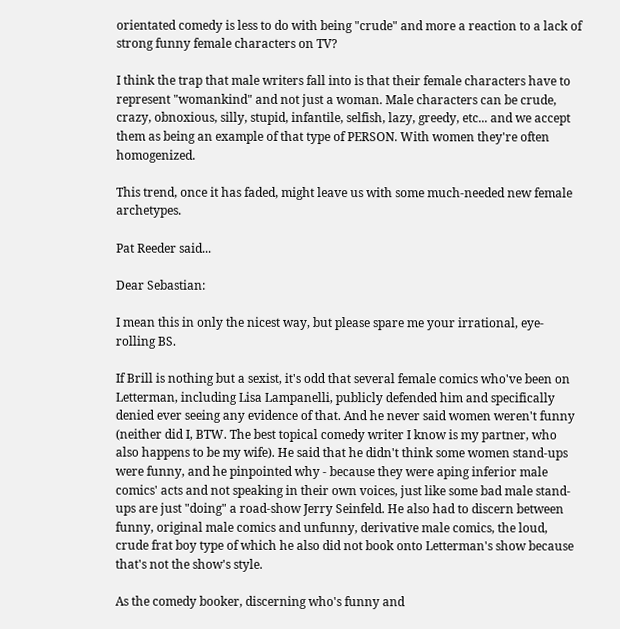orientated comedy is less to do with being "crude" and more a reaction to a lack of strong funny female characters on TV?

I think the trap that male writers fall into is that their female characters have to represent "womankind" and not just a woman. Male characters can be crude, crazy, obnoxious, silly, stupid, infantile, selfish, lazy, greedy, etc... and we accept them as being an example of that type of PERSON. With women they're often homogenized.

This trend, once it has faded, might leave us with some much-needed new female archetypes.

Pat Reeder said...

Dear Sebastian:

I mean this in only the nicest way, but please spare me your irrational, eye-rolling BS.

If Brill is nothing but a sexist, it's odd that several female comics who've been on Letterman, including Lisa Lampanelli, publicly defended him and specifically denied ever seeing any evidence of that. And he never said women weren't funny (neither did I, BTW. The best topical comedy writer I know is my partner, who also happens to be my wife). He said that he didn't think some women stand-ups were funny, and he pinpointed why - because they were aping inferior male comics' acts and not speaking in their own voices, just like some bad male stand-ups are just "doing" a road-show Jerry Seinfeld. He also had to discern between funny, original male comics and unfunny, derivative male comics, the loud, crude frat boy type of which he also did not book onto Letterman's show because that's not the show's style.

As the comedy booker, discerning who's funny and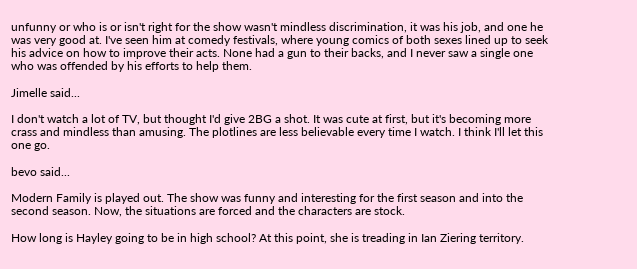unfunny or who is or isn't right for the show wasn't mindless discrimination, it was his job, and one he was very good at. I've seen him at comedy festivals, where young comics of both sexes lined up to seek his advice on how to improve their acts. None had a gun to their backs, and I never saw a single one who was offended by his efforts to help them.

Jimelle said...

I don't watch a lot of TV, but thought I'd give 2BG a shot. It was cute at first, but it's becoming more crass and mindless than amusing. The plotlines are less believable every time I watch. I think I'll let this one go.

bevo said...

Modern Family is played out. The show was funny and interesting for the first season and into the second season. Now, the situations are forced and the characters are stock.

How long is Hayley going to be in high school? At this point, she is treading in Ian Ziering territory.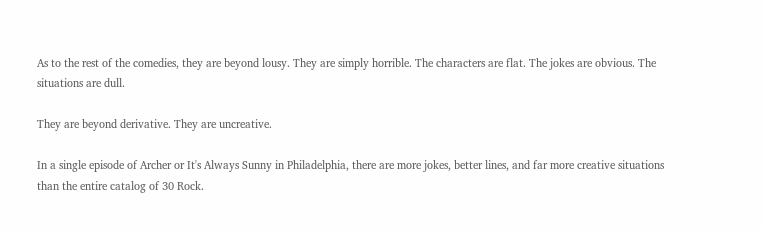As to the rest of the comedies, they are beyond lousy. They are simply horrible. The characters are flat. The jokes are obvious. The situations are dull.

They are beyond derivative. They are uncreative.

In a single episode of Archer or It's Always Sunny in Philadelphia, there are more jokes, better lines, and far more creative situations than the entire catalog of 30 Rock.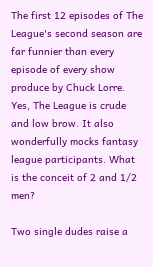The first 12 episodes of The League's second season are far funnier than every episode of every show produce by Chuck Lorre. Yes, The League is crude and low brow. It also wonderfully mocks fantasy league participants. What is the conceit of 2 and 1/2 men?

Two single dudes raise a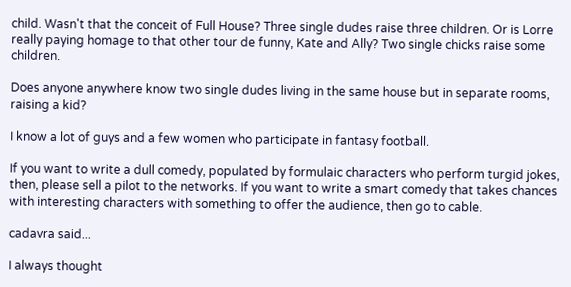child. Wasn't that the conceit of Full House? Three single dudes raise three children. Or is Lorre really paying homage to that other tour de funny, Kate and Ally? Two single chicks raise some children.

Does anyone anywhere know two single dudes living in the same house but in separate rooms, raising a kid?

I know a lot of guys and a few women who participate in fantasy football.

If you want to write a dull comedy, populated by formulaic characters who perform turgid jokes, then, please sell a pilot to the networks. If you want to write a smart comedy that takes chances with interesting characters with something to offer the audience, then go to cable.

cadavra said...

I always thought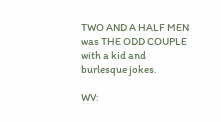TWO AND A HALF MEN was THE ODD COUPLE with a kid and burlesque jokes.

WV: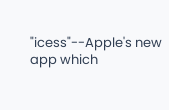"icess"--Apple's new app which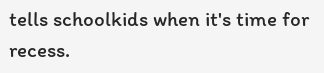tells schoolkids when it's time for recess.